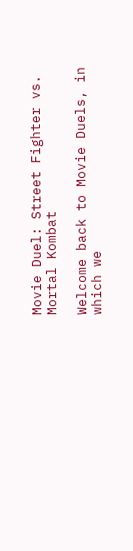Movie Duel: Street Fighter vs. Mortal Kombat

Welcome back to Movie Duels, in which we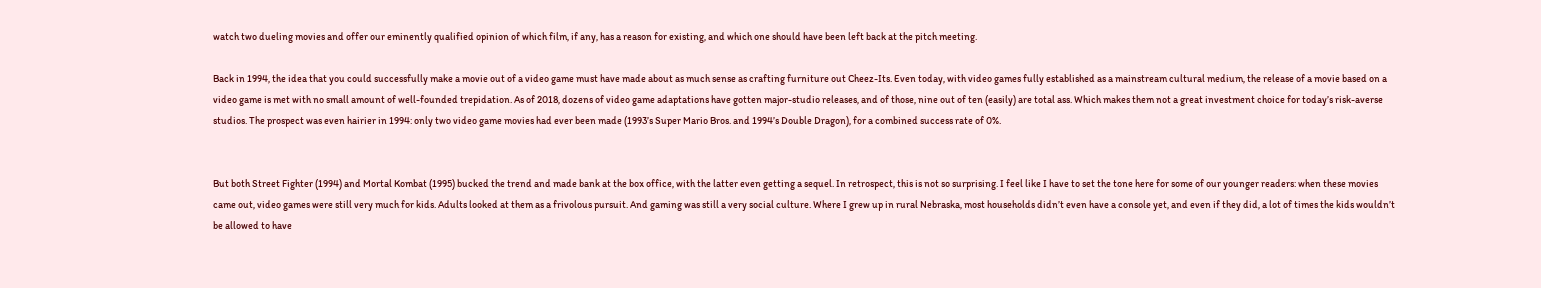watch two dueling movies and offer our eminently qualified opinion of which film, if any, has a reason for existing, and which one should have been left back at the pitch meeting.

Back in 1994, the idea that you could successfully make a movie out of a video game must have made about as much sense as crafting furniture out Cheez-Its. Even today, with video games fully established as a mainstream cultural medium, the release of a movie based on a video game is met with no small amount of well-founded trepidation. As of 2018, dozens of video game adaptations have gotten major-studio releases, and of those, nine out of ten (easily) are total ass. Which makes them not a great investment choice for today’s risk-averse studios. The prospect was even hairier in 1994: only two video game movies had ever been made (1993’s Super Mario Bros. and 1994’s Double Dragon), for a combined success rate of 0%.


But both Street Fighter (1994) and Mortal Kombat (1995) bucked the trend and made bank at the box office, with the latter even getting a sequel. In retrospect, this is not so surprising. I feel like I have to set the tone here for some of our younger readers: when these movies came out, video games were still very much for kids. Adults looked at them as a frivolous pursuit. And gaming was still a very social culture. Where I grew up in rural Nebraska, most households didn’t even have a console yet, and even if they did, a lot of times the kids wouldn’t be allowed to have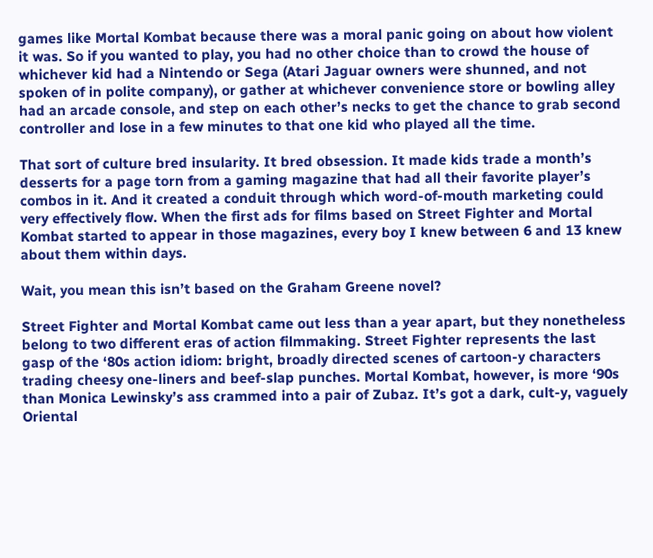games like Mortal Kombat because there was a moral panic going on about how violent it was. So if you wanted to play, you had no other choice than to crowd the house of whichever kid had a Nintendo or Sega (Atari Jaguar owners were shunned, and not spoken of in polite company), or gather at whichever convenience store or bowling alley had an arcade console, and step on each other’s necks to get the chance to grab second controller and lose in a few minutes to that one kid who played all the time.

That sort of culture bred insularity. It bred obsession. It made kids trade a month’s desserts for a page torn from a gaming magazine that had all their favorite player’s combos in it. And it created a conduit through which word-of-mouth marketing could very effectively flow. When the first ads for films based on Street Fighter and Mortal Kombat started to appear in those magazines, every boy I knew between 6 and 13 knew about them within days.

Wait, you mean this isn’t based on the Graham Greene novel?

Street Fighter and Mortal Kombat came out less than a year apart, but they nonetheless belong to two different eras of action filmmaking. Street Fighter represents the last gasp of the ‘80s action idiom: bright, broadly directed scenes of cartoon-y characters trading cheesy one-liners and beef-slap punches. Mortal Kombat, however, is more ‘90s than Monica Lewinsky’s ass crammed into a pair of Zubaz. It’s got a dark, cult-y, vaguely Oriental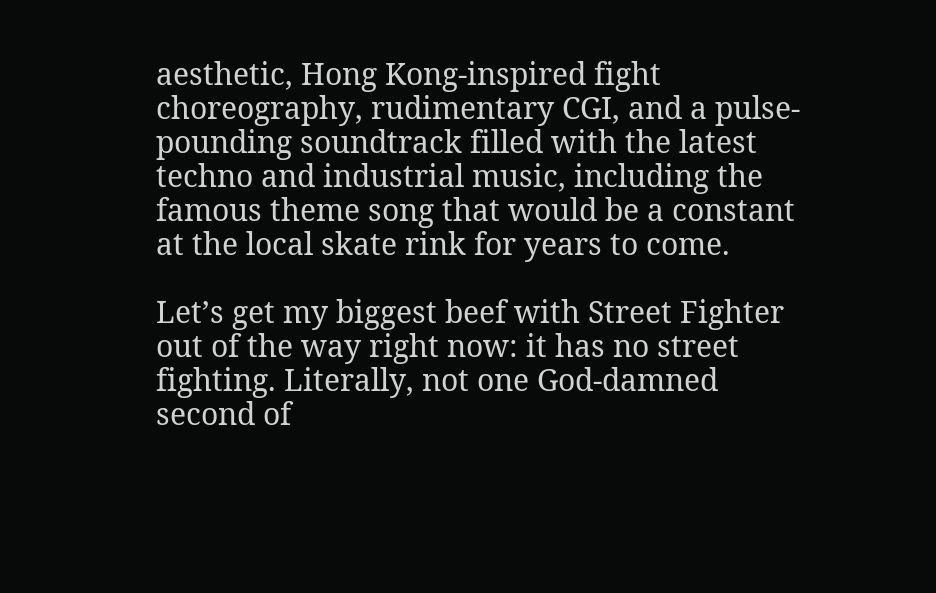aesthetic, Hong Kong-inspired fight choreography, rudimentary CGI, and a pulse-pounding soundtrack filled with the latest techno and industrial music, including the famous theme song that would be a constant at the local skate rink for years to come.

Let’s get my biggest beef with Street Fighter out of the way right now: it has no street fighting. Literally, not one God-damned second of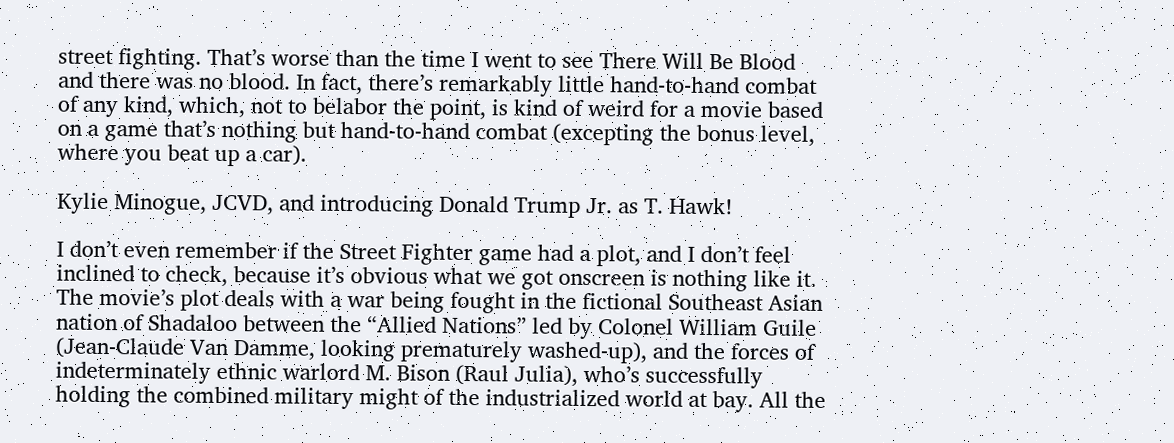street fighting. That’s worse than the time I went to see There Will Be Blood and there was no blood. In fact, there’s remarkably little hand-to-hand combat of any kind, which, not to belabor the point, is kind of weird for a movie based on a game that’s nothing but hand-to-hand combat (excepting the bonus level, where you beat up a car).

Kylie Minogue, JCVD, and introducing Donald Trump Jr. as T. Hawk!

I don’t even remember if the Street Fighter game had a plot, and I don’t feel inclined to check, because it’s obvious what we got onscreen is nothing like it. The movie’s plot deals with a war being fought in the fictional Southeast Asian nation of Shadaloo between the “Allied Nations” led by Colonel William Guile (Jean-Claude Van Damme, looking prematurely washed-up), and the forces of indeterminately ethnic warlord M. Bison (Raul Julia), who’s successfully holding the combined military might of the industrialized world at bay. All the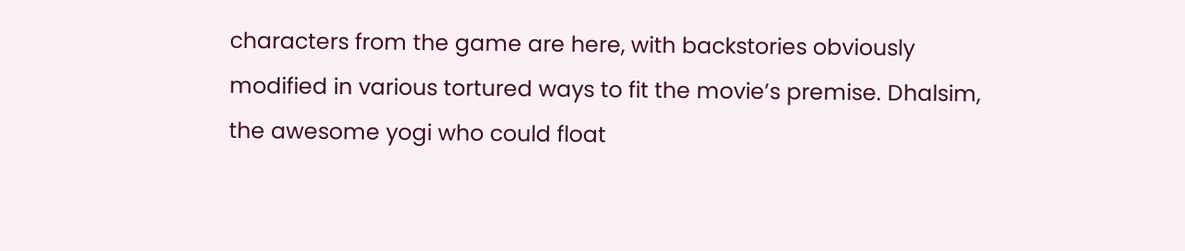characters from the game are here, with backstories obviously modified in various tortured ways to fit the movie’s premise. Dhalsim, the awesome yogi who could float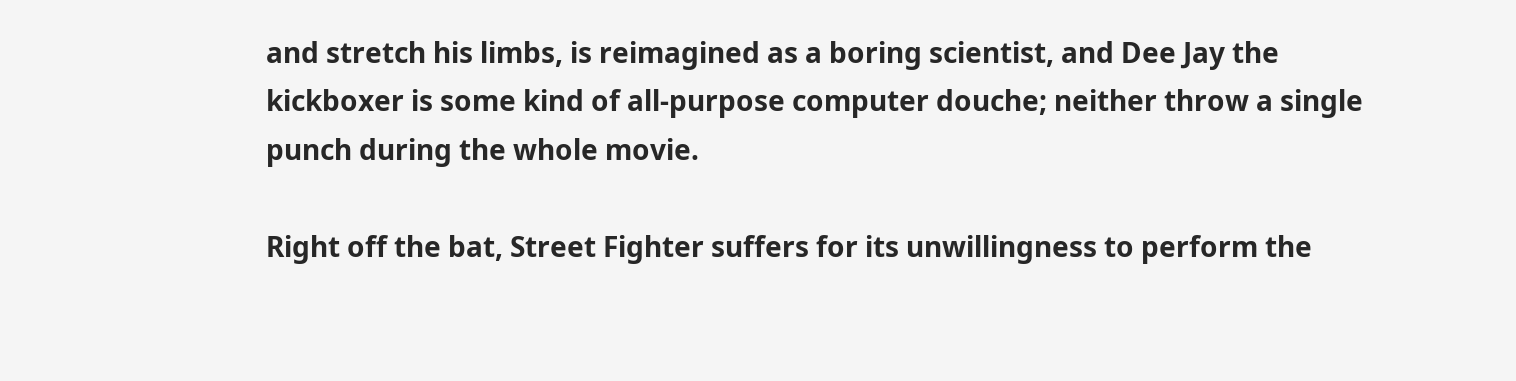and stretch his limbs, is reimagined as a boring scientist, and Dee Jay the kickboxer is some kind of all-purpose computer douche; neither throw a single punch during the whole movie.

Right off the bat, Street Fighter suffers for its unwillingness to perform the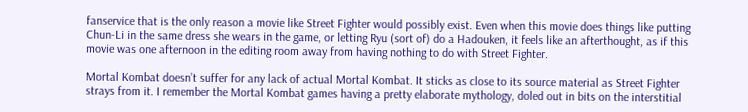fanservice that is the only reason a movie like Street Fighter would possibly exist. Even when this movie does things like putting Chun-Li in the same dress she wears in the game, or letting Ryu (sort of) do a Hadouken, it feels like an afterthought, as if this movie was one afternoon in the editing room away from having nothing to do with Street Fighter.

Mortal Kombat doesn’t suffer for any lack of actual Mortal Kombat. It sticks as close to its source material as Street Fighter strays from it. I remember the Mortal Kombat games having a pretty elaborate mythology, doled out in bits on the interstitial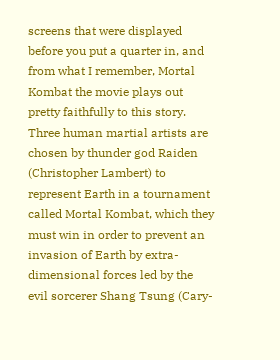screens that were displayed before you put a quarter in, and from what I remember, Mortal Kombat the movie plays out pretty faithfully to this story. Three human martial artists are chosen by thunder god Raiden (Christopher Lambert) to represent Earth in a tournament called Mortal Kombat, which they must win in order to prevent an invasion of Earth by extra-dimensional forces led by the evil sorcerer Shang Tsung (Cary-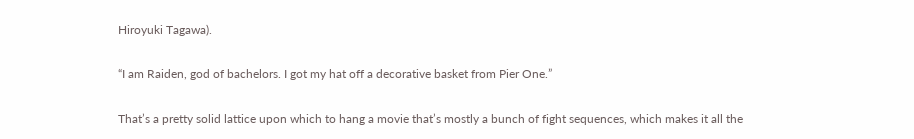Hiroyuki Tagawa).

“I am Raiden, god of bachelors. I got my hat off a decorative basket from Pier One.”

That’s a pretty solid lattice upon which to hang a movie that’s mostly a bunch of fight sequences, which makes it all the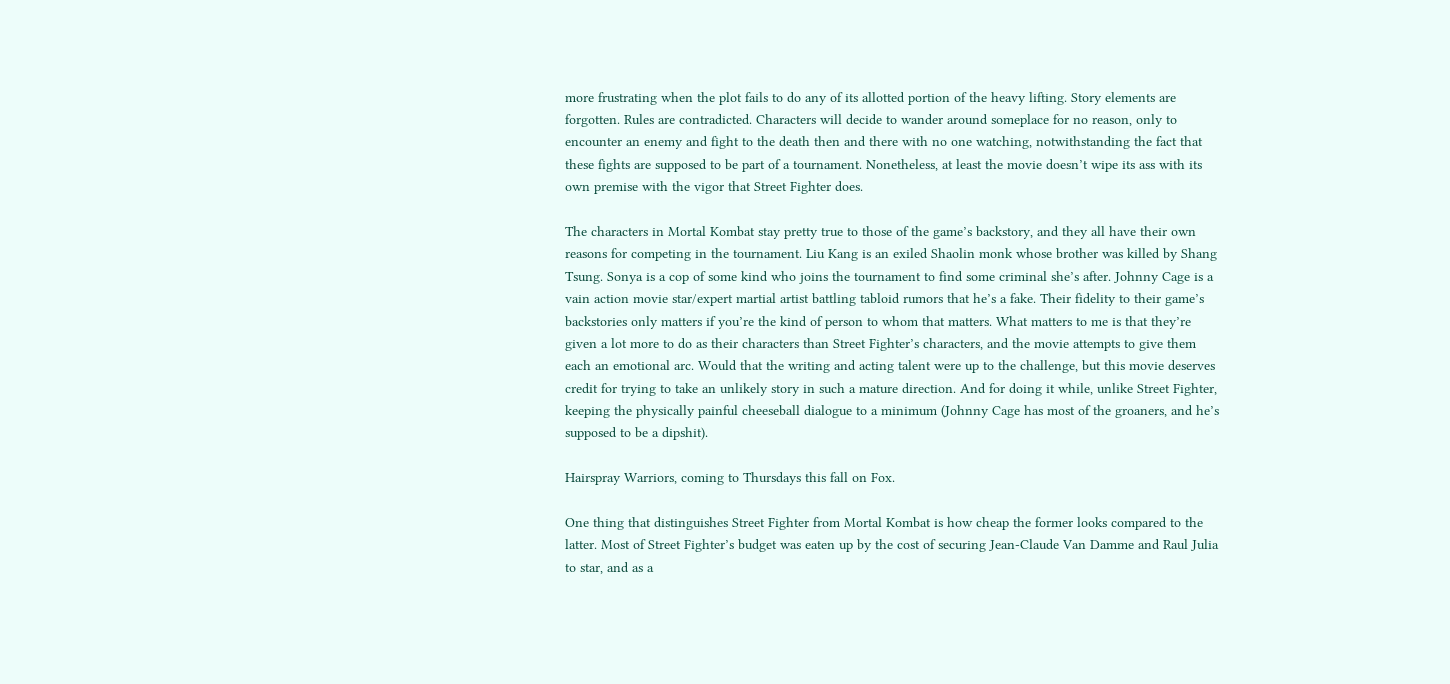more frustrating when the plot fails to do any of its allotted portion of the heavy lifting. Story elements are forgotten. Rules are contradicted. Characters will decide to wander around someplace for no reason, only to encounter an enemy and fight to the death then and there with no one watching, notwithstanding the fact that these fights are supposed to be part of a tournament. Nonetheless, at least the movie doesn’t wipe its ass with its own premise with the vigor that Street Fighter does.

The characters in Mortal Kombat stay pretty true to those of the game’s backstory, and they all have their own reasons for competing in the tournament. Liu Kang is an exiled Shaolin monk whose brother was killed by Shang Tsung. Sonya is a cop of some kind who joins the tournament to find some criminal she’s after. Johnny Cage is a vain action movie star/expert martial artist battling tabloid rumors that he’s a fake. Their fidelity to their game’s backstories only matters if you’re the kind of person to whom that matters. What matters to me is that they’re given a lot more to do as their characters than Street Fighter’s characters, and the movie attempts to give them each an emotional arc. Would that the writing and acting talent were up to the challenge, but this movie deserves credit for trying to take an unlikely story in such a mature direction. And for doing it while, unlike Street Fighter, keeping the physically painful cheeseball dialogue to a minimum (Johnny Cage has most of the groaners, and he’s supposed to be a dipshit).

Hairspray Warriors, coming to Thursdays this fall on Fox.

One thing that distinguishes Street Fighter from Mortal Kombat is how cheap the former looks compared to the latter. Most of Street Fighter’s budget was eaten up by the cost of securing Jean-Claude Van Damme and Raul Julia to star, and as a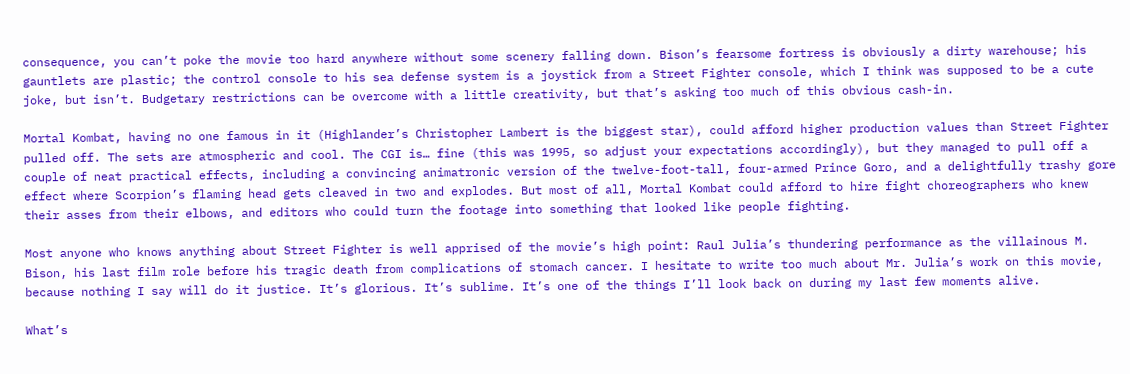consequence, you can’t poke the movie too hard anywhere without some scenery falling down. Bison’s fearsome fortress is obviously a dirty warehouse; his gauntlets are plastic; the control console to his sea defense system is a joystick from a Street Fighter console, which I think was supposed to be a cute joke, but isn’t. Budgetary restrictions can be overcome with a little creativity, but that’s asking too much of this obvious cash-in.

Mortal Kombat, having no one famous in it (Highlander’s Christopher Lambert is the biggest star), could afford higher production values than Street Fighter pulled off. The sets are atmospheric and cool. The CGI is… fine (this was 1995, so adjust your expectations accordingly), but they managed to pull off a couple of neat practical effects, including a convincing animatronic version of the twelve-foot-tall, four-armed Prince Goro, and a delightfully trashy gore effect where Scorpion’s flaming head gets cleaved in two and explodes. But most of all, Mortal Kombat could afford to hire fight choreographers who knew their asses from their elbows, and editors who could turn the footage into something that looked like people fighting.

Most anyone who knows anything about Street Fighter is well apprised of the movie’s high point: Raul Julia’s thundering performance as the villainous M. Bison, his last film role before his tragic death from complications of stomach cancer. I hesitate to write too much about Mr. Julia’s work on this movie, because nothing I say will do it justice. It’s glorious. It’s sublime. It’s one of the things I’ll look back on during my last few moments alive.

What’s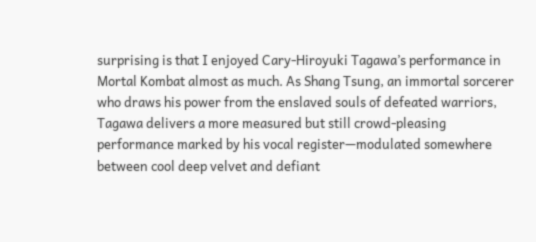surprising is that I enjoyed Cary-Hiroyuki Tagawa’s performance in Mortal Kombat almost as much. As Shang Tsung, an immortal sorcerer who draws his power from the enslaved souls of defeated warriors, Tagawa delivers a more measured but still crowd-pleasing performance marked by his vocal register—modulated somewhere between cool deep velvet and defiant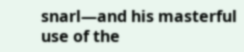snarl—and his masterful use of the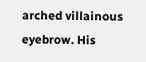arched villainous eyebrow. His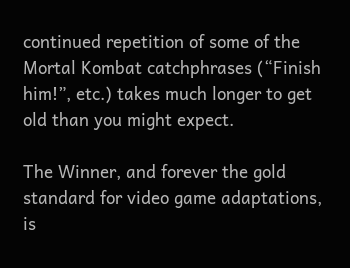continued repetition of some of the Mortal Kombat catchphrases (“Finish him!”, etc.) takes much longer to get old than you might expect.

The Winner, and forever the gold standard for video game adaptations, is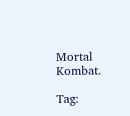Mortal Kombat.

Tag: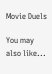Movie Duels

You may also like...